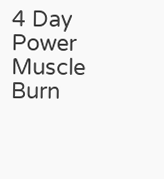4 Day Power Muscle Burn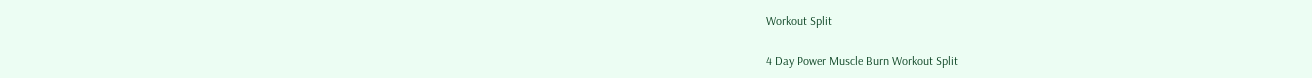Workout Split

4 Day Power Muscle Burn Workout Split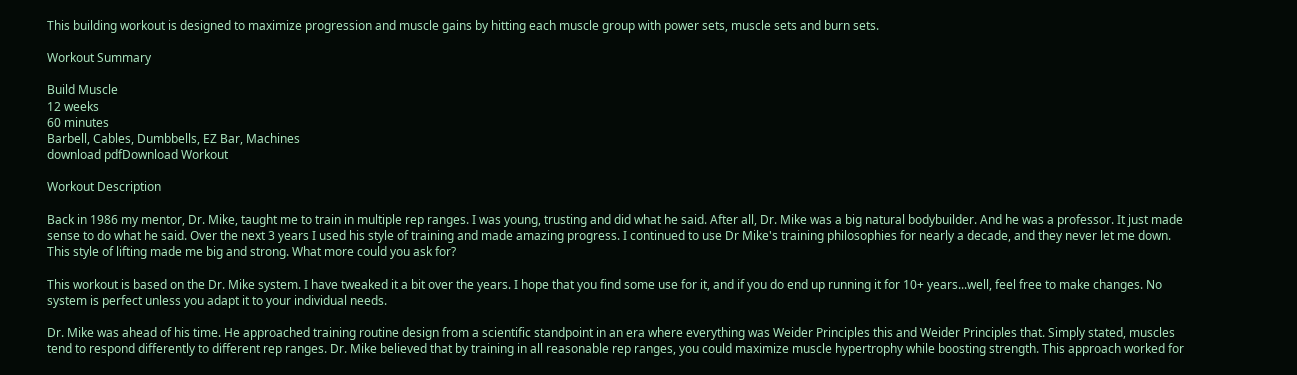This building workout is designed to maximize progression and muscle gains by hitting each muscle group with power sets, muscle sets and burn sets.

Workout Summary

Build Muscle
12 weeks
60 minutes
Barbell, Cables, Dumbbells, EZ Bar, Machines
download pdfDownload Workout

Workout Description

Back in 1986 my mentor, Dr. Mike, taught me to train in multiple rep ranges. I was young, trusting and did what he said. After all, Dr. Mike was a big natural bodybuilder. And he was a professor. It just made sense to do what he said. Over the next 3 years I used his style of training and made amazing progress. I continued to use Dr Mike's training philosophies for nearly a decade, and they never let me down. This style of lifting made me big and strong. What more could you ask for?

This workout is based on the Dr. Mike system. I have tweaked it a bit over the years. I hope that you find some use for it, and if you do end up running it for 10+ years...well, feel free to make changes. No system is perfect unless you adapt it to your individual needs.

Dr. Mike was ahead of his time. He approached training routine design from a scientific standpoint in an era where everything was Weider Principles this and Weider Principles that. Simply stated, muscles tend to respond differently to different rep ranges. Dr. Mike believed that by training in all reasonable rep ranges, you could maximize muscle hypertrophy while boosting strength. This approach worked for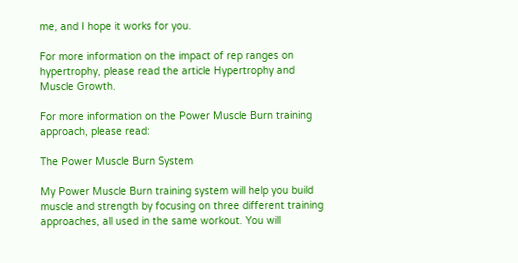me, and I hope it works for you.

For more information on the impact of rep ranges on hypertrophy, please read the article Hypertrophy and Muscle Growth.

For more information on the Power Muscle Burn training approach, please read:

The Power Muscle Burn System

My Power Muscle Burn training system will help you build muscle and strength by focusing on three different training approaches, all used in the same workout. You will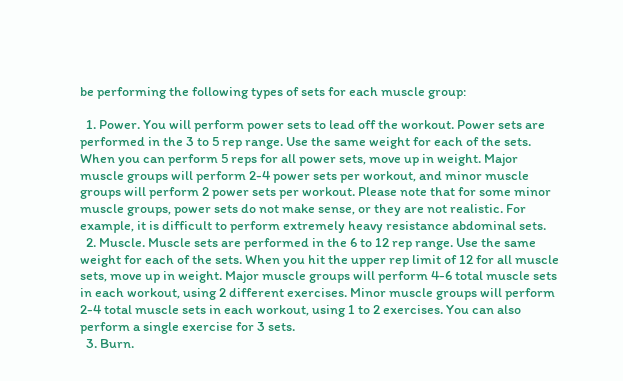be performing the following types of sets for each muscle group:

  1. Power. You will perform power sets to lead off the workout. Power sets are performed in the 3 to 5 rep range. Use the same weight for each of the sets. When you can perform 5 reps for all power sets, move up in weight. Major muscle groups will perform 2-4 power sets per workout, and minor muscle groups will perform 2 power sets per workout. Please note that for some minor muscle groups, power sets do not make sense, or they are not realistic. For example, it is difficult to perform extremely heavy resistance abdominal sets.
  2. Muscle. Muscle sets are performed in the 6 to 12 rep range. Use the same weight for each of the sets. When you hit the upper rep limit of 12 for all muscle sets, move up in weight. Major muscle groups will perform 4-6 total muscle sets in each workout, using 2 different exercises. Minor muscle groups will perform 2-4 total muscle sets in each workout, using 1 to 2 exercises. You can also perform a single exercise for 3 sets.
  3. Burn.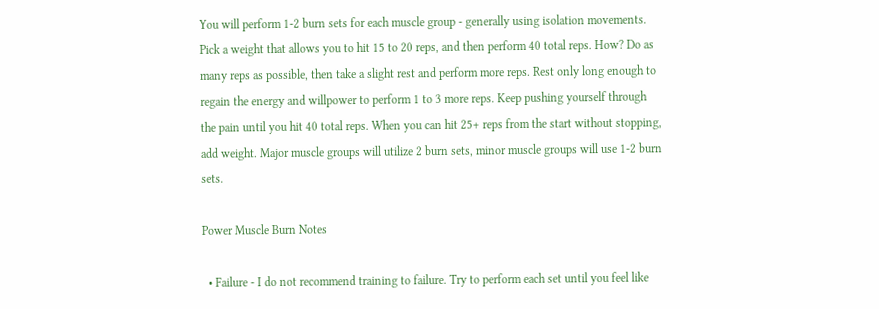You will perform 1-2 burn sets for each muscle group - generally using isolation movements. Pick a weight that allows you to hit 15 to 20 reps, and then perform 40 total reps. How? Do as many reps as possible, then take a slight rest and perform more reps. Rest only long enough to regain the energy and willpower to perform 1 to 3 more reps. Keep pushing yourself through the pain until you hit 40 total reps. When you can hit 25+ reps from the start without stopping, add weight. Major muscle groups will utilize 2 burn sets, minor muscle groups will use 1-2 burn sets.

Power Muscle Burn Notes

  • Failure - I do not recommend training to failure. Try to perform each set until you feel like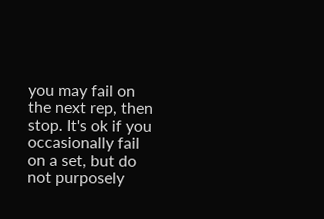you may fail on the next rep, then stop. It's ok if you occasionally fail on a set, but do not purposely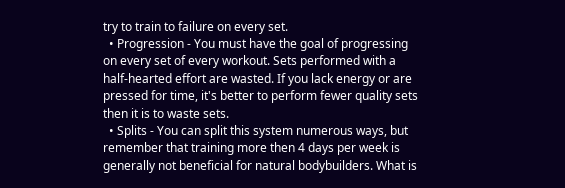try to train to failure on every set.
  • Progression - You must have the goal of progressing on every set of every workout. Sets performed with a half-hearted effort are wasted. If you lack energy or are pressed for time, it's better to perform fewer quality sets then it is to waste sets.
  • Splits - You can split this system numerous ways, but remember that training more then 4 days per week is generally not beneficial for natural bodybuilders. What is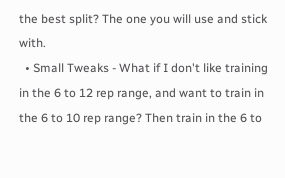the best split? The one you will use and stick with.
  • Small Tweaks - What if I don't like training in the 6 to 12 rep range, and want to train in the 6 to 10 rep range? Then train in the 6 to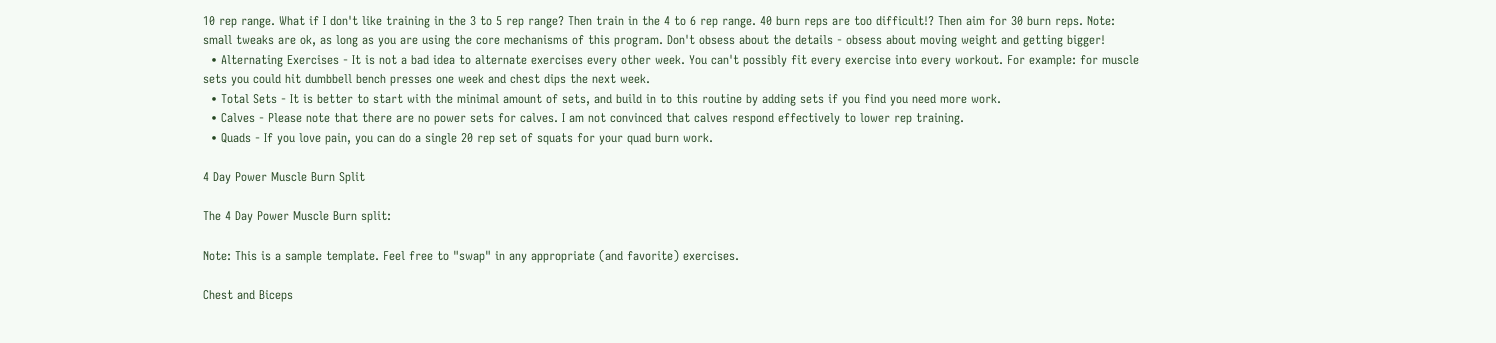10 rep range. What if I don't like training in the 3 to 5 rep range? Then train in the 4 to 6 rep range. 40 burn reps are too difficult!? Then aim for 30 burn reps. Note: small tweaks are ok, as long as you are using the core mechanisms of this program. Don't obsess about the details - obsess about moving weight and getting bigger!
  • Alternating Exercises - It is not a bad idea to alternate exercises every other week. You can't possibly fit every exercise into every workout. For example: for muscle sets you could hit dumbbell bench presses one week and chest dips the next week.
  • Total Sets - It is better to start with the minimal amount of sets, and build in to this routine by adding sets if you find you need more work.
  • Calves - Please note that there are no power sets for calves. I am not convinced that calves respond effectively to lower rep training.
  • Quads - If you love pain, you can do a single 20 rep set of squats for your quad burn work.

4 Day Power Muscle Burn Split

The 4 Day Power Muscle Burn split:

Note: This is a sample template. Feel free to "swap" in any appropriate (and favorite) exercises.

Chest and Biceps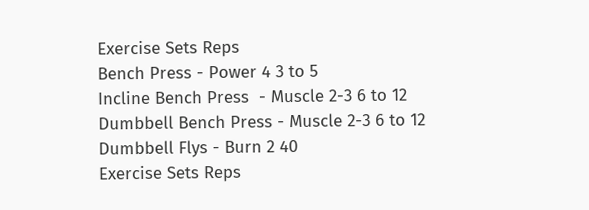Exercise Sets Reps
Bench Press - Power 4 3 to 5
Incline Bench Press  - Muscle 2-3 6 to 12
Dumbbell Bench Press - Muscle 2-3 6 to 12
Dumbbell Flys - Burn 2 40
Exercise Sets Reps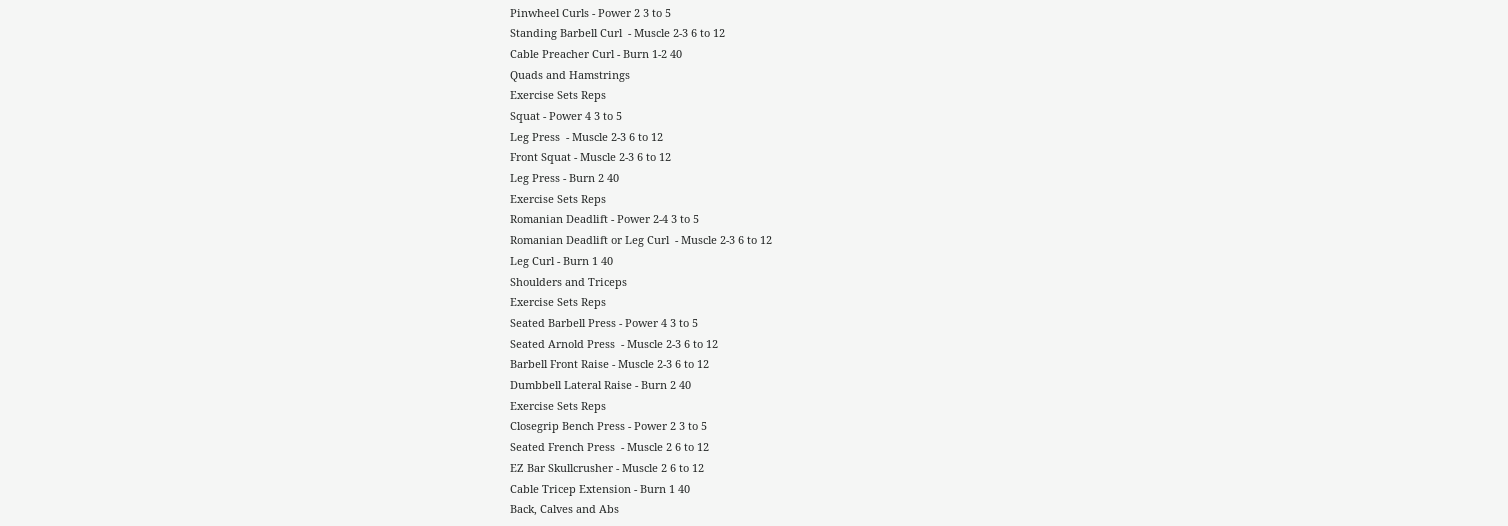Pinwheel Curls - Power 2 3 to 5
Standing Barbell Curl  - Muscle 2-3 6 to 12
Cable Preacher Curl - Burn 1-2 40
Quads and Hamstrings
Exercise Sets Reps
Squat - Power 4 3 to 5
Leg Press  - Muscle 2-3 6 to 12
Front Squat - Muscle 2-3 6 to 12
Leg Press - Burn 2 40
Exercise Sets Reps
Romanian Deadlift - Power 2-4 3 to 5
Romanian Deadlift or Leg Curl  - Muscle 2-3 6 to 12
Leg Curl - Burn 1 40
Shoulders and Triceps
Exercise Sets Reps
Seated Barbell Press - Power 4 3 to 5
Seated Arnold Press  - Muscle 2-3 6 to 12
Barbell Front Raise - Muscle 2-3 6 to 12
Dumbbell Lateral Raise - Burn 2 40
Exercise Sets Reps
Closegrip Bench Press - Power 2 3 to 5
Seated French Press  - Muscle 2 6 to 12
EZ Bar Skullcrusher - Muscle 2 6 to 12
Cable Tricep Extension - Burn 1 40
Back, Calves and Abs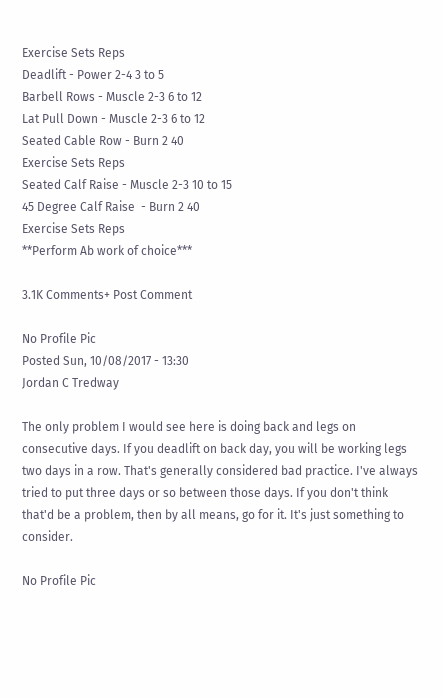Exercise Sets Reps
Deadlift - Power 2-4 3 to 5
Barbell Rows - Muscle 2-3 6 to 12
Lat Pull Down - Muscle 2-3 6 to 12
Seated Cable Row - Burn 2 40
Exercise Sets Reps
Seated Calf Raise - Muscle 2-3 10 to 15
45 Degree Calf Raise  - Burn 2 40
Exercise Sets Reps
**Perform Ab work of choice***

3.1K Comments+ Post Comment

No Profile Pic
Posted Sun, 10/08/2017 - 13:30
Jordan C Tredway

The only problem I would see here is doing back and legs on consecutive days. If you deadlift on back day, you will be working legs two days in a row. That's generally considered bad practice. I've always tried to put three days or so between those days. If you don't think that'd be a problem, then by all means, go for it. It's just something to consider.

No Profile Pic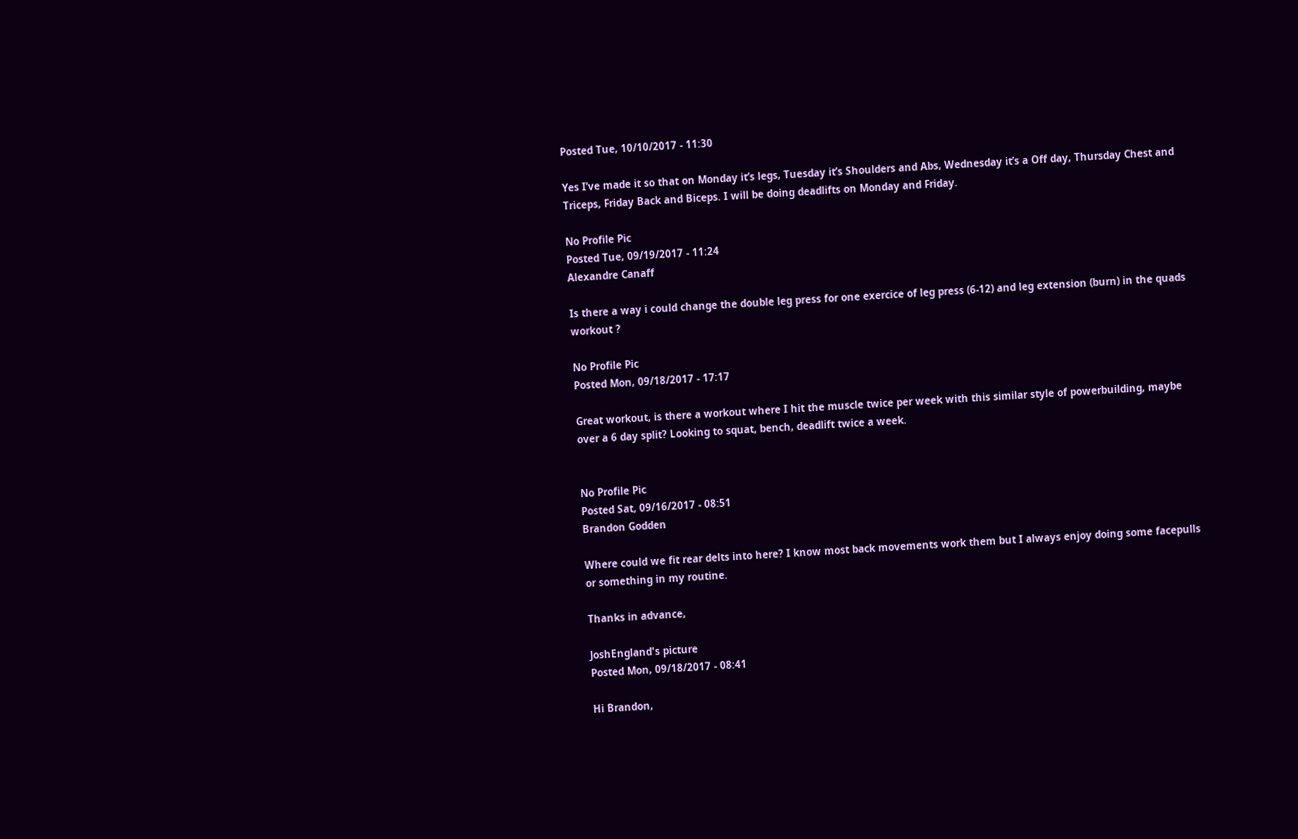Posted Tue, 10/10/2017 - 11:30

Yes I’ve made it so that on Monday it’s legs, Tuesday it’s Shoulders and Abs, Wednesday it’s a Off day, Thursday Chest and Triceps, Friday Back and Biceps. I will be doing deadlifts on Monday and Friday.

No Profile Pic
Posted Tue, 09/19/2017 - 11:24
Alexandre Canaff

Is there a way i could change the double leg press for one exercice of leg press (6-12) and leg extension (burn) in the quads workout ?

No Profile Pic
Posted Mon, 09/18/2017 - 17:17

Great workout, is there a workout where I hit the muscle twice per week with this similar style of powerbuilding, maybe over a 6 day split? Looking to squat, bench, deadlift twice a week.


No Profile Pic
Posted Sat, 09/16/2017 - 08:51
Brandon Godden

Where could we fit rear delts into here? I know most back movements work them but I always enjoy doing some facepulls or something in my routine.

Thanks in advance,

JoshEngland's picture
Posted Mon, 09/18/2017 - 08:41

Hi Brandon,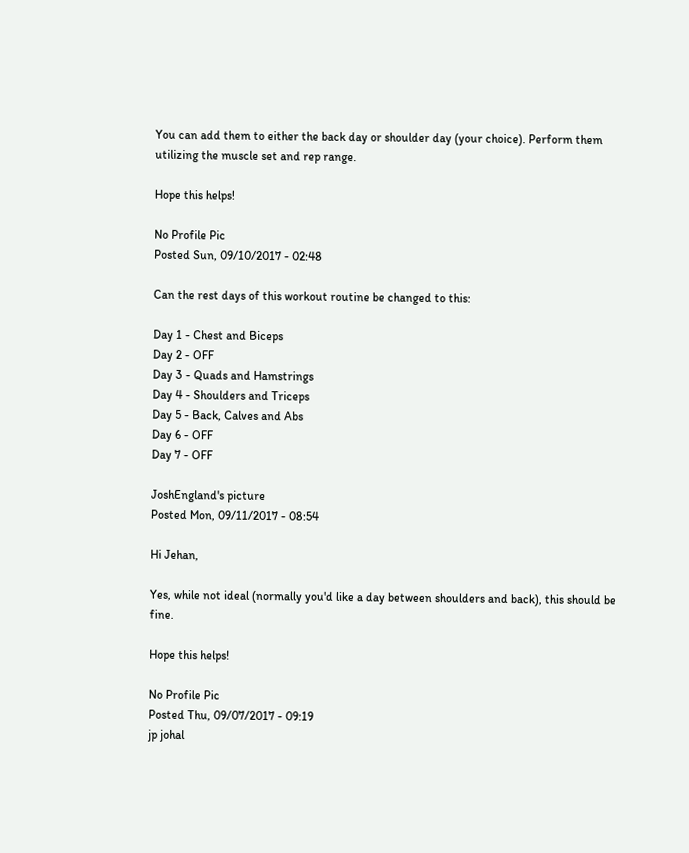You can add them to either the back day or shoulder day (your choice). Perform them utilizing the muscle set and rep range.

Hope this helps!

No Profile Pic
Posted Sun, 09/10/2017 - 02:48

Can the rest days of this workout routine be changed to this:

Day 1 - Chest and Biceps
Day 2 - OFF
Day 3 - Quads and Hamstrings
Day 4 - Shoulders and Triceps
Day 5 - Back, Calves and Abs
Day 6 - OFF
Day 7 - OFF

JoshEngland's picture
Posted Mon, 09/11/2017 - 08:54

Hi Jehan,

Yes, while not ideal (normally you'd like a day between shoulders and back), this should be fine.

Hope this helps!

No Profile Pic
Posted Thu, 09/07/2017 - 09:19
jp johal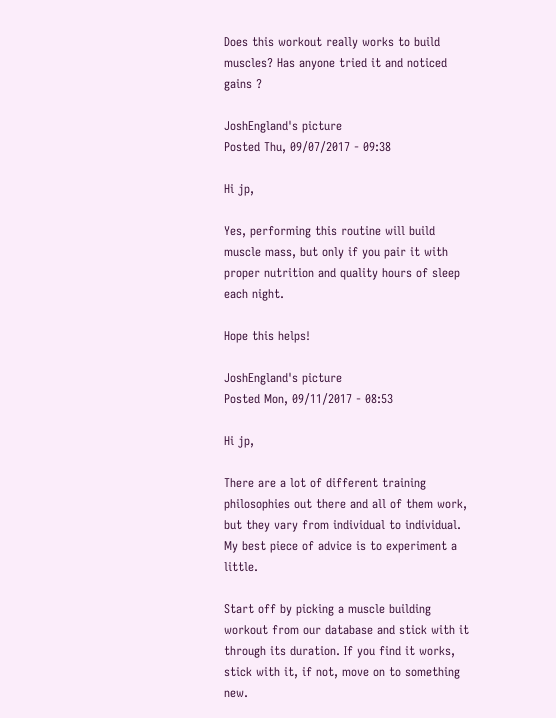Does this workout really works to build muscles? Has anyone tried it and noticed gains ?

JoshEngland's picture
Posted Thu, 09/07/2017 - 09:38

Hi jp,

Yes, performing this routine will build muscle mass, but only if you pair it with proper nutrition and quality hours of sleep each night.

Hope this helps!

JoshEngland's picture
Posted Mon, 09/11/2017 - 08:53

Hi jp,

There are a lot of different training philosophies out there and all of them work, but they vary from individual to individual. My best piece of advice is to experiment a little.

Start off by picking a muscle building workout from our database and stick with it through its duration. If you find it works, stick with it, if not, move on to something new.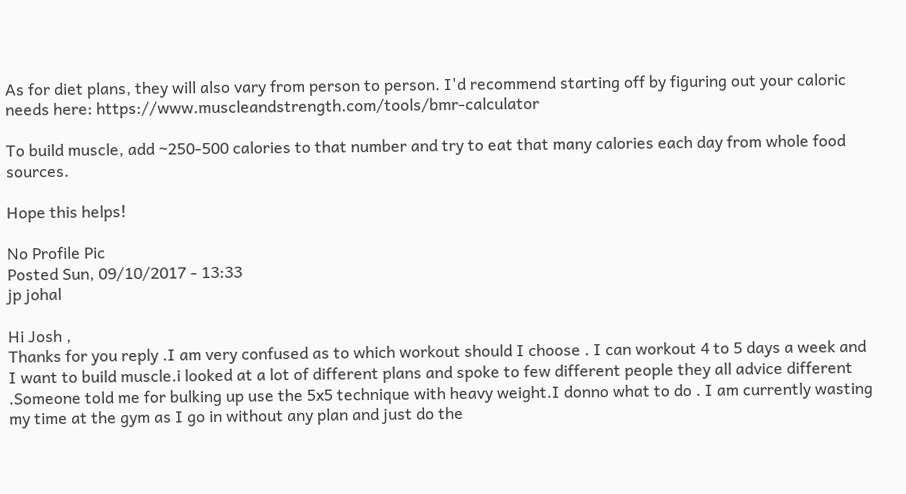As for diet plans, they will also vary from person to person. I'd recommend starting off by figuring out your caloric needs here: https://www.muscleandstrength.com/tools/bmr-calculator

To build muscle, add ~250-500 calories to that number and try to eat that many calories each day from whole food sources.

Hope this helps!

No Profile Pic
Posted Sun, 09/10/2017 - 13:33
jp johal

Hi Josh ,
Thanks for you reply .I am very confused as to which workout should I choose . I can workout 4 to 5 days a week and I want to build muscle.i looked at a lot of different plans and spoke to few different people they all advice different .Someone told me for bulking up use the 5x5 technique with heavy weight.I donno what to do . I am currently wasting my time at the gym as I go in without any plan and just do the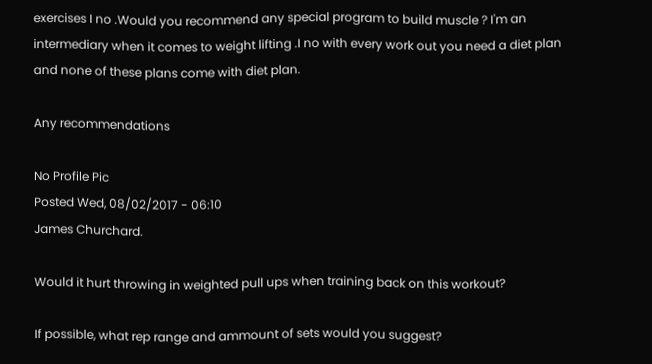exercises I no .Would you recommend any special program to build muscle ? I'm an intermediary when it comes to weight lifting .I no with every work out you need a diet plan and none of these plans come with diet plan.

Any recommendations

No Profile Pic
Posted Wed, 08/02/2017 - 06:10
James Churchard.

Would it hurt throwing in weighted pull ups when training back on this workout?

If possible, what rep range and ammount of sets would you suggest?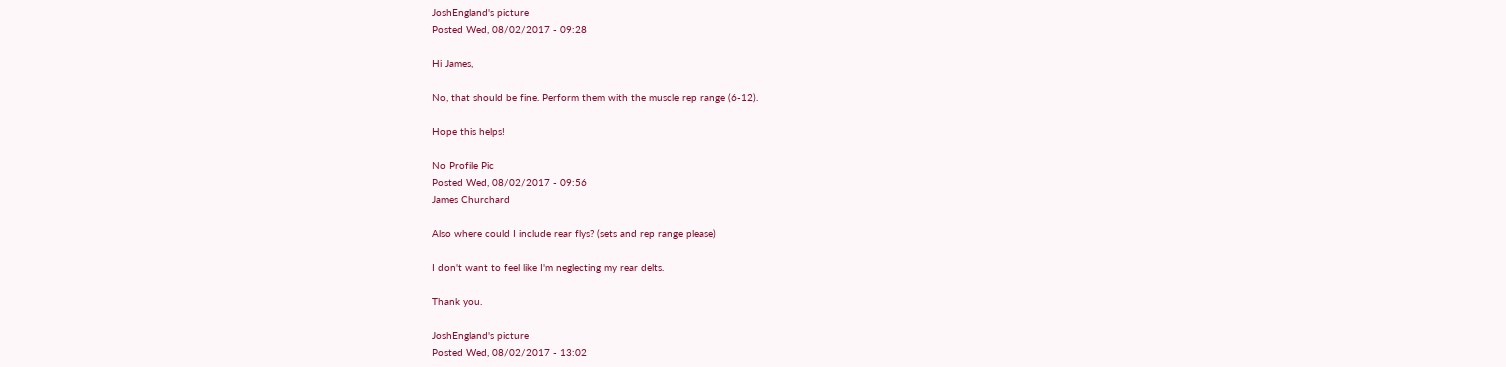JoshEngland's picture
Posted Wed, 08/02/2017 - 09:28

Hi James,

No, that should be fine. Perform them with the muscle rep range (6-12).

Hope this helps!

No Profile Pic
Posted Wed, 08/02/2017 - 09:56
James Churchard

Also where could I include rear flys? (sets and rep range please)

I don't want to feel like I'm neglecting my rear delts.

Thank you.

JoshEngland's picture
Posted Wed, 08/02/2017 - 13:02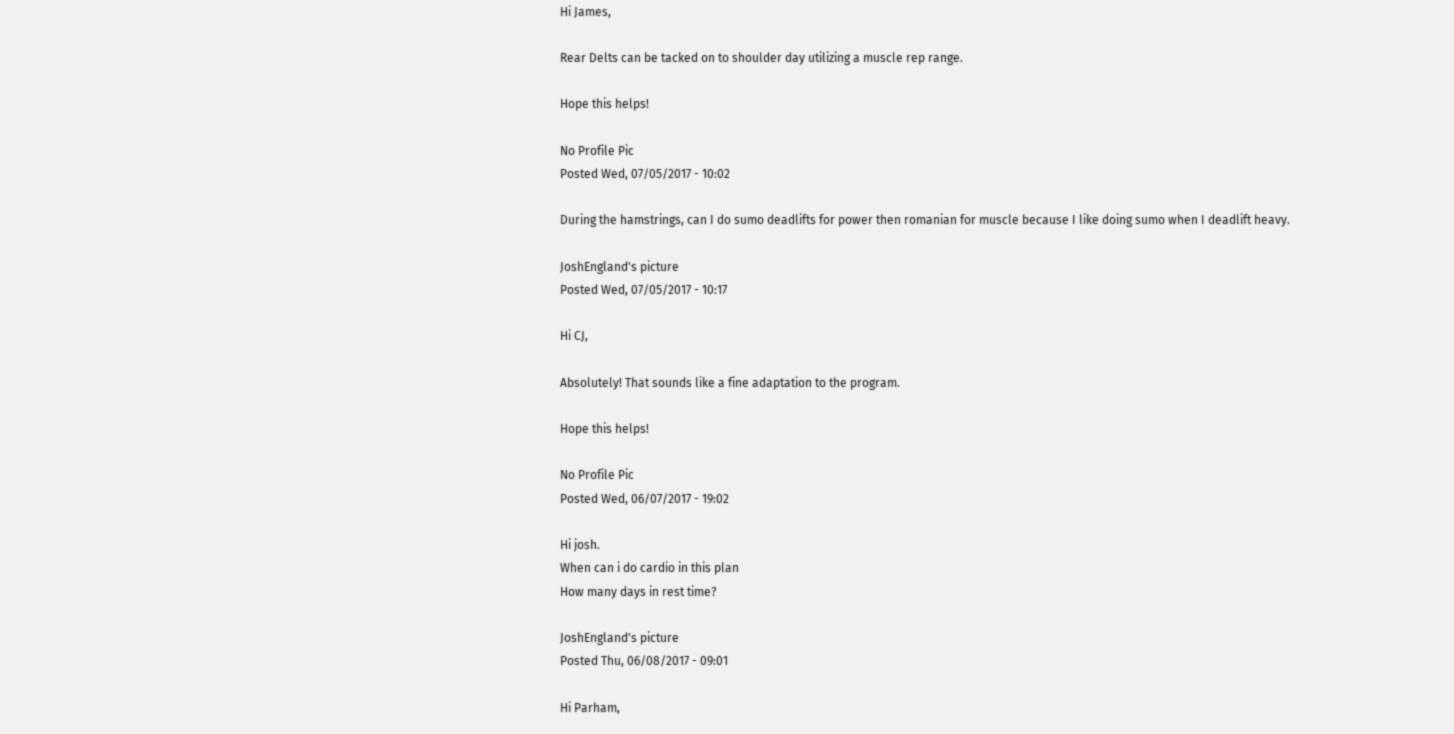Hi James,

Rear Delts can be tacked on to shoulder day utilizing a muscle rep range.

Hope this helps!

No Profile Pic
Posted Wed, 07/05/2017 - 10:02

During the hamstrings, can I do sumo deadlifts for power then romanian for muscle because I like doing sumo when I deadlift heavy.

JoshEngland's picture
Posted Wed, 07/05/2017 - 10:17

Hi CJ,

Absolutely! That sounds like a fine adaptation to the program.

Hope this helps!

No Profile Pic
Posted Wed, 06/07/2017 - 19:02

Hi josh.
When can i do cardio in this plan
How many days in rest time?

JoshEngland's picture
Posted Thu, 06/08/2017 - 09:01

Hi Parham,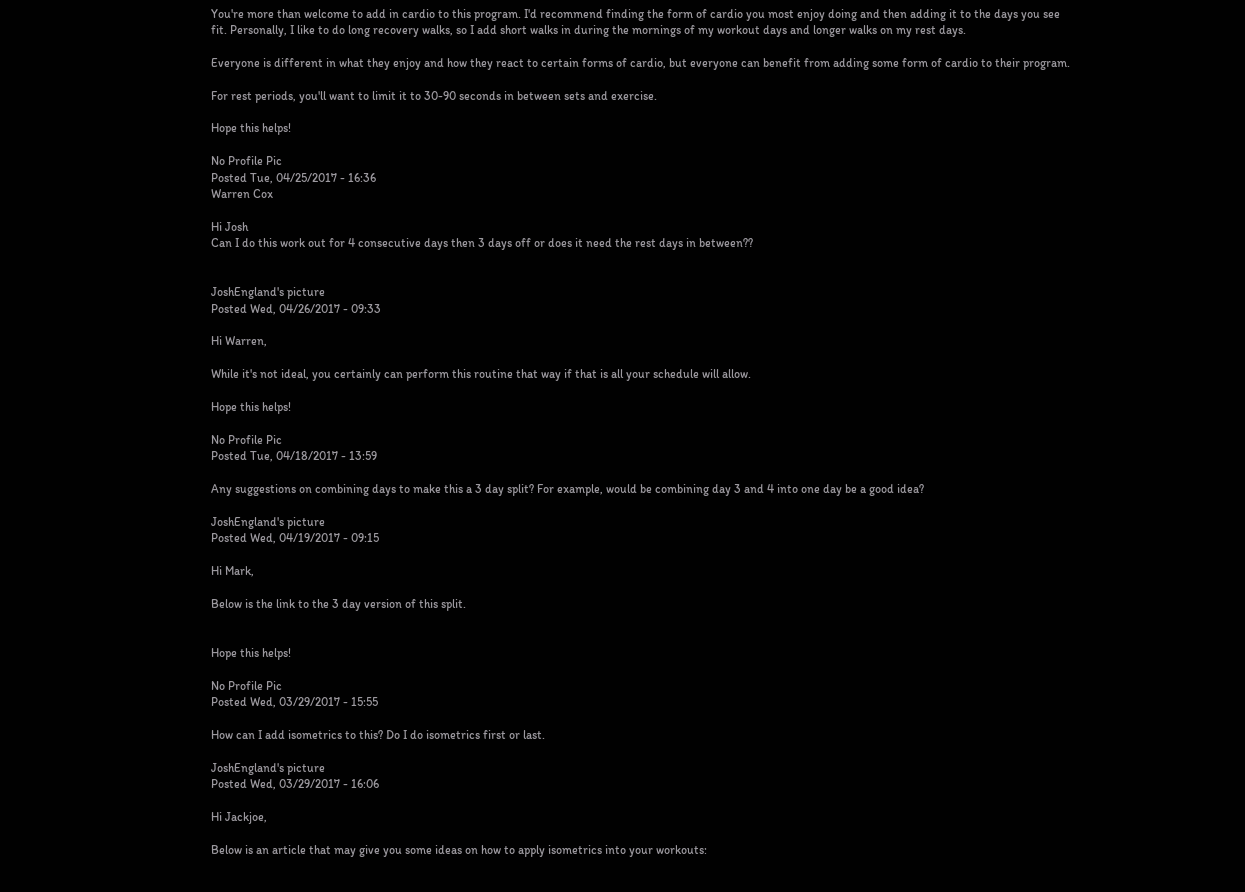You're more than welcome to add in cardio to this program. I'd recommend finding the form of cardio you most enjoy doing and then adding it to the days you see fit. Personally, I like to do long recovery walks, so I add short walks in during the mornings of my workout days and longer walks on my rest days.

Everyone is different in what they enjoy and how they react to certain forms of cardio, but everyone can benefit from adding some form of cardio to their program.

For rest periods, you'll want to limit it to 30-90 seconds in between sets and exercise.

Hope this helps!

No Profile Pic
Posted Tue, 04/25/2017 - 16:36
Warren Cox

Hi Josh
Can I do this work out for 4 consecutive days then 3 days off or does it need the rest days in between??


JoshEngland's picture
Posted Wed, 04/26/2017 - 09:33

Hi Warren,

While it's not ideal, you certainly can perform this routine that way if that is all your schedule will allow.

Hope this helps!

No Profile Pic
Posted Tue, 04/18/2017 - 13:59

Any suggestions on combining days to make this a 3 day split? For example, would be combining day 3 and 4 into one day be a good idea?

JoshEngland's picture
Posted Wed, 04/19/2017 - 09:15

Hi Mark,

Below is the link to the 3 day version of this split.


Hope this helps!

No Profile Pic
Posted Wed, 03/29/2017 - 15:55

How can I add isometrics to this? Do I do isometrics first or last.

JoshEngland's picture
Posted Wed, 03/29/2017 - 16:06

Hi Jackjoe,

Below is an article that may give you some ideas on how to apply isometrics into your workouts: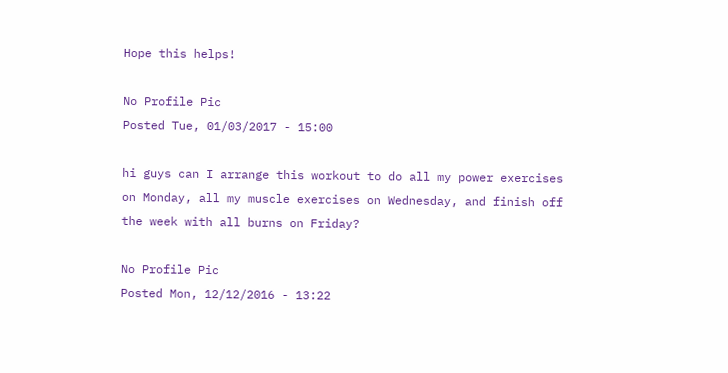Hope this helps!

No Profile Pic
Posted Tue, 01/03/2017 - 15:00

hi guys can I arrange this workout to do all my power exercises on Monday, all my muscle exercises on Wednesday, and finish off the week with all burns on Friday?

No Profile Pic
Posted Mon, 12/12/2016 - 13:22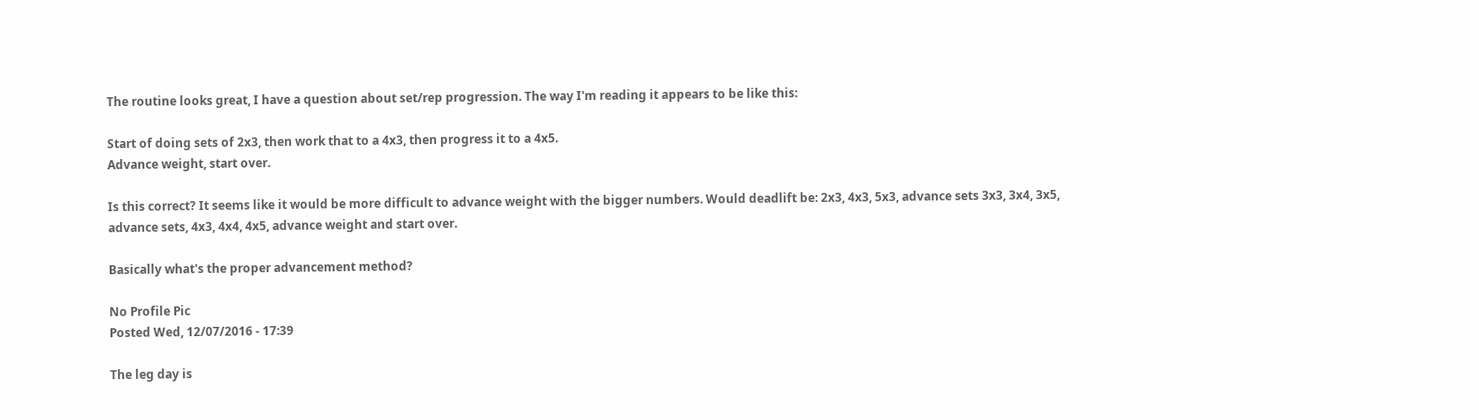The routine looks great, I have a question about set/rep progression. The way I'm reading it appears to be like this:

Start of doing sets of 2x3, then work that to a 4x3, then progress it to a 4x5.
Advance weight, start over.

Is this correct? It seems like it would be more difficult to advance weight with the bigger numbers. Would deadlift be: 2x3, 4x3, 5x3, advance sets 3x3, 3x4, 3x5, advance sets, 4x3, 4x4, 4x5, advance weight and start over.

Basically what's the proper advancement method?

No Profile Pic
Posted Wed, 12/07/2016 - 17:39

The leg day is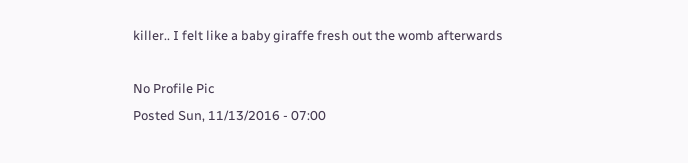killer.. I felt like a baby giraffe fresh out the womb afterwards

No Profile Pic
Posted Sun, 11/13/2016 - 07:00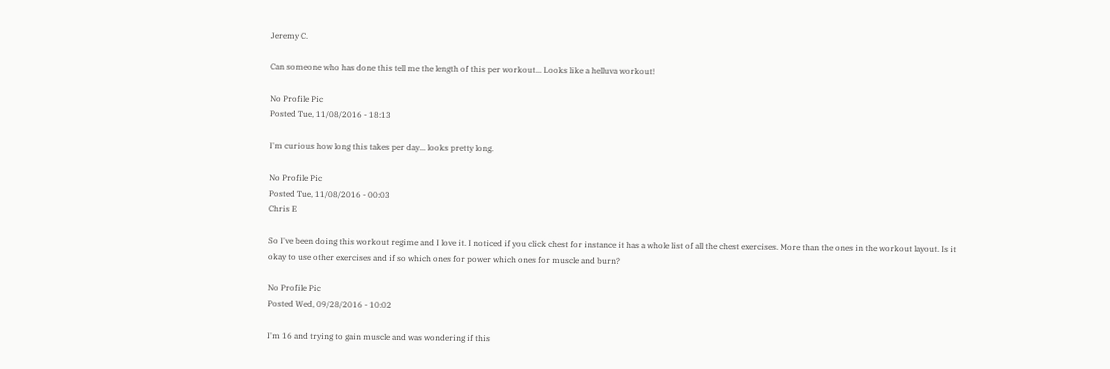Jeremy C.

Can someone who has done this tell me the length of this per workout... Looks like a helluva workout!

No Profile Pic
Posted Tue, 11/08/2016 - 18:13

I'm curious how long this takes per day... looks pretty long.

No Profile Pic
Posted Tue, 11/08/2016 - 00:03
Chris E

So I've been doing this workout regime and I love it. I noticed if you click chest for instance it has a whole list of all the chest exercises. More than the ones in the workout layout. Is it okay to use other exercises and if so which ones for power which ones for muscle and burn?

No Profile Pic
Posted Wed, 09/28/2016 - 10:02

I'm 16 and trying to gain muscle and was wondering if this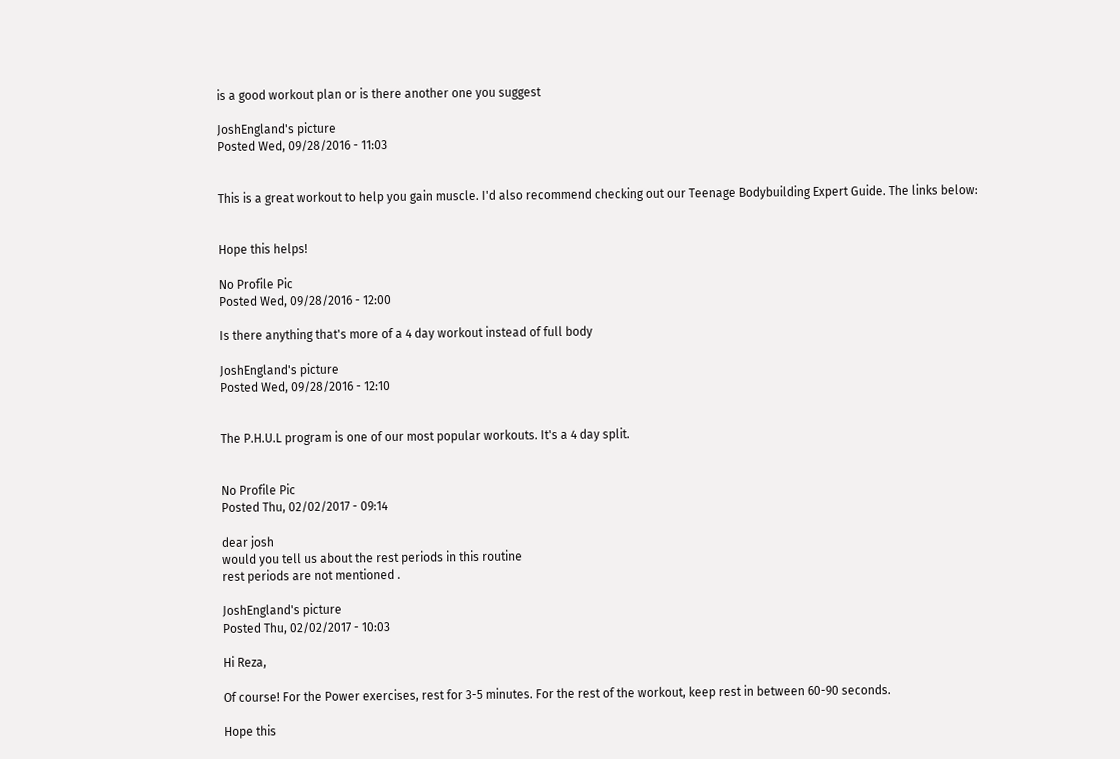is a good workout plan or is there another one you suggest

JoshEngland's picture
Posted Wed, 09/28/2016 - 11:03


This is a great workout to help you gain muscle. I'd also recommend checking out our Teenage Bodybuilding Expert Guide. The links below:


Hope this helps!

No Profile Pic
Posted Wed, 09/28/2016 - 12:00

Is there anything that's more of a 4 day workout instead of full body

JoshEngland's picture
Posted Wed, 09/28/2016 - 12:10


The P.H.U.L program is one of our most popular workouts. It's a 4 day split.


No Profile Pic
Posted Thu, 02/02/2017 - 09:14

dear josh
would you tell us about the rest periods in this routine
rest periods are not mentioned .

JoshEngland's picture
Posted Thu, 02/02/2017 - 10:03

Hi Reza,

Of course! For the Power exercises, rest for 3-5 minutes. For the rest of the workout, keep rest in between 60-90 seconds.

Hope this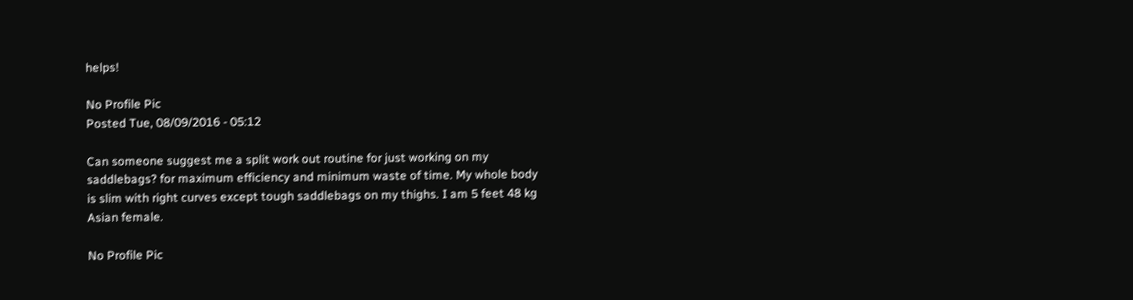helps!

No Profile Pic
Posted Tue, 08/09/2016 - 05:12

Can someone suggest me a split work out routine for just working on my saddlebags? for maximum efficiency and minimum waste of time. My whole body is slim with right curves except tough saddlebags on my thighs. I am 5 feet 48 kg Asian female.

No Profile Pic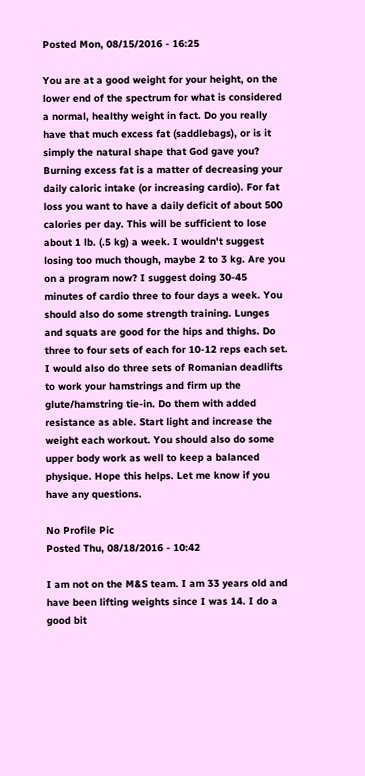Posted Mon, 08/15/2016 - 16:25

You are at a good weight for your height, on the lower end of the spectrum for what is considered a normal, healthy weight in fact. Do you really have that much excess fat (saddlebags), or is it simply the natural shape that God gave you? Burning excess fat is a matter of decreasing your daily caloric intake (or increasing cardio). For fat loss you want to have a daily deficit of about 500 calories per day. This will be sufficient to lose about 1 lb. (.5 kg) a week. I wouldn't suggest losing too much though, maybe 2 to 3 kg. Are you on a program now? I suggest doing 30-45 minutes of cardio three to four days a week. You should also do some strength training. Lunges and squats are good for the hips and thighs. Do three to four sets of each for 10-12 reps each set. I would also do three sets of Romanian deadlifts to work your hamstrings and firm up the glute/hamstring tie-in. Do them with added resistance as able. Start light and increase the weight each workout. You should also do some upper body work as well to keep a balanced physique. Hope this helps. Let me know if you have any questions.

No Profile Pic
Posted Thu, 08/18/2016 - 10:42

I am not on the M&S team. I am 33 years old and have been lifting weights since I was 14. I do a good bit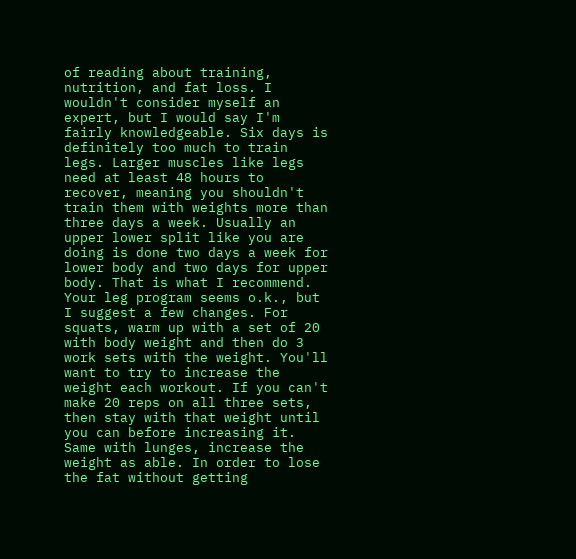of reading about training, nutrition, and fat loss. I wouldn't consider myself an expert, but I would say I'm fairly knowledgeable. Six days is definitely too much to train legs. Larger muscles like legs need at least 48 hours to recover, meaning you shouldn't train them with weights more than three days a week. Usually an upper lower split like you are doing is done two days a week for lower body and two days for upper body. That is what I recommend. Your leg program seems o.k., but I suggest a few changes. For squats, warm up with a set of 20 with body weight and then do 3 work sets with the weight. You'll want to try to increase the weight each workout. If you can't make 20 reps on all three sets, then stay with that weight until you can before increasing it. Same with lunges, increase the weight as able. In order to lose the fat without getting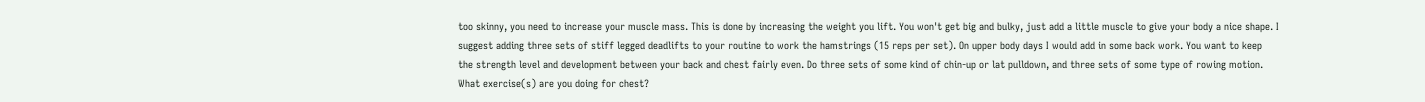too skinny, you need to increase your muscle mass. This is done by increasing the weight you lift. You won't get big and bulky, just add a little muscle to give your body a nice shape. I suggest adding three sets of stiff legged deadlifts to your routine to work the hamstrings (15 reps per set). On upper body days I would add in some back work. You want to keep the strength level and development between your back and chest fairly even. Do three sets of some kind of chin-up or lat pulldown, and three sets of some type of rowing motion. What exercise(s) are you doing for chest?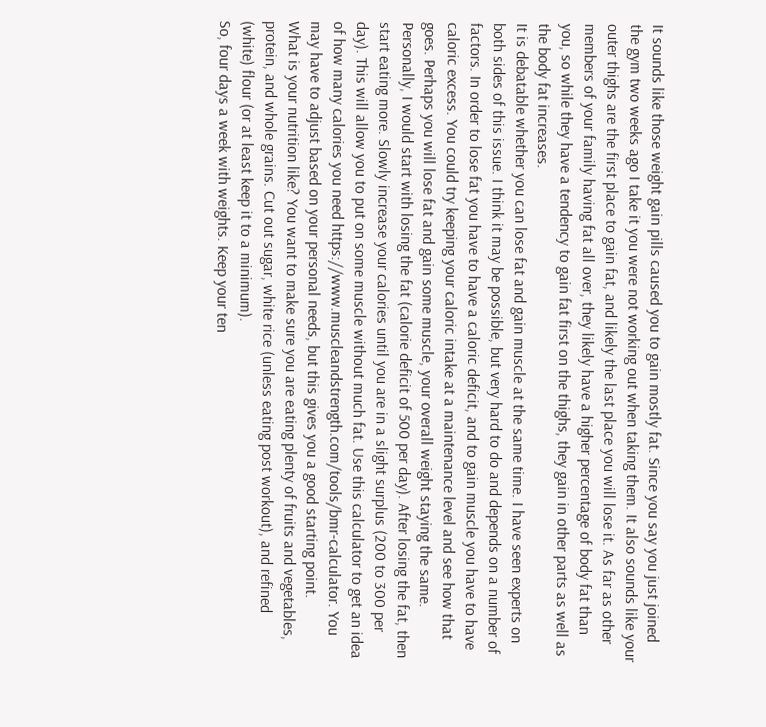It sounds like those weight gain pills caused you to gain mostly fat. Since you say you just joined the gym two weeks ago I take it you were not working out when taking them. It also sounds like your outer thighs are the first place to gain fat, and likely the last place you will lose it. As far as other members of your family having fat all over, they likely have a higher percentage of body fat than you, so while they have a tendency to gain fat first on the thighs, they gain in other parts as well as the body fat increases.
It is debatable whether you can lose fat and gain muscle at the same time. I have seen experts on both sides of this issue. I think it may be possible, but very hard to do and depends on a number of factors. In order to lose fat you have to have a caloric deficit, and to gain muscle you have to have caloric excess. You could try keeping your caloric intake at a maintenance level and see how that goes. Perhaps you will lose fat and gain some muscle, your overall weight staying the same. Personally, I would start with losing the fat (calorie deficit of 500 per day). After losing the fat, then start eating more. Slowly increase your calories until you are in a slight surplus (200 to 300 per day). This will allow you to put on some muscle without much fat. Use this calculator to get an idea of how many calories you need https://www.muscleandstrength.com/tools/bmr-calculator. You may have to adjust based on your personal needs, but this gives you a good starting point.
What is your nutrition like? You want to make sure you are eating plenty of fruits and vegetables, protein, and whole grains. Cut out sugar, white rice (unless eating post workout), and refined (white) flour (or at least keep it to a minimum).
So, four days a week with weights. Keep your ten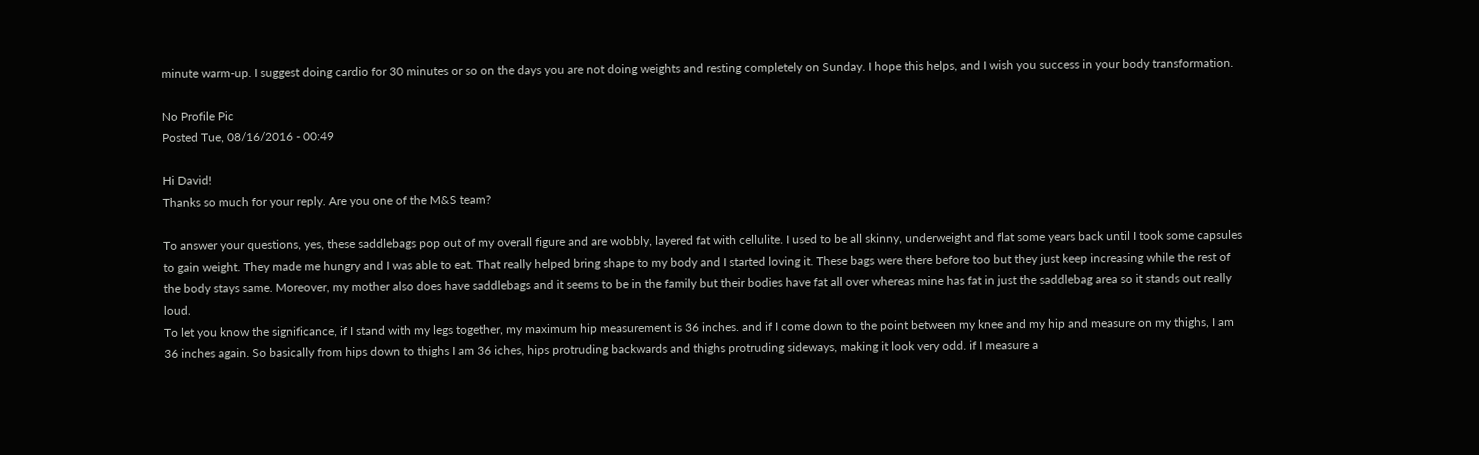minute warm-up. I suggest doing cardio for 30 minutes or so on the days you are not doing weights and resting completely on Sunday. I hope this helps, and I wish you success in your body transformation.

No Profile Pic
Posted Tue, 08/16/2016 - 00:49

Hi David!
Thanks so much for your reply. Are you one of the M&S team?

To answer your questions, yes, these saddlebags pop out of my overall figure and are wobbly, layered fat with cellulite. I used to be all skinny, underweight and flat some years back until I took some capsules to gain weight. They made me hungry and I was able to eat. That really helped bring shape to my body and I started loving it. These bags were there before too but they just keep increasing while the rest of the body stays same. Moreover, my mother also does have saddlebags and it seems to be in the family but their bodies have fat all over whereas mine has fat in just the saddlebag area so it stands out really loud.
To let you know the significance, if I stand with my legs together, my maximum hip measurement is 36 inches. and if I come down to the point between my knee and my hip and measure on my thighs, I am 36 inches again. So basically from hips down to thighs I am 36 iches, hips protruding backwards and thighs protruding sideways, making it look very odd. if I measure a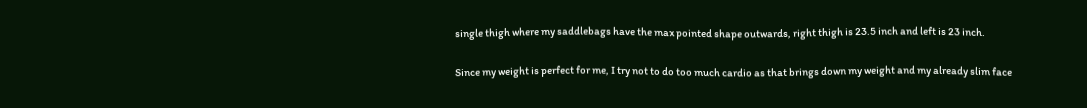single thigh where my saddlebags have the max pointed shape outwards, right thigh is 23.5 inch and left is 23 inch.

Since my weight is perfect for me, I try not to do too much cardio as that brings down my weight and my already slim face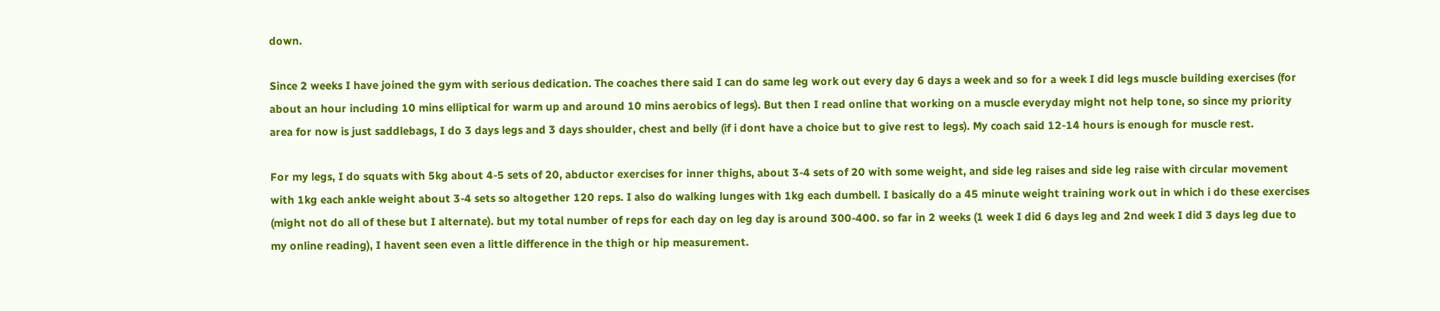down.

Since 2 weeks I have joined the gym with serious dedication. The coaches there said I can do same leg work out every day 6 days a week and so for a week I did legs muscle building exercises (for about an hour including 10 mins elliptical for warm up and around 10 mins aerobics of legs). But then I read online that working on a muscle everyday might not help tone, so since my priority area for now is just saddlebags, I do 3 days legs and 3 days shoulder, chest and belly (if i dont have a choice but to give rest to legs). My coach said 12-14 hours is enough for muscle rest.

For my legs, I do squats with 5kg about 4-5 sets of 20, abductor exercises for inner thighs, about 3-4 sets of 20 with some weight, and side leg raises and side leg raise with circular movement with 1kg each ankle weight about 3-4 sets so altogether 120 reps. I also do walking lunges with 1kg each dumbell. I basically do a 45 minute weight training work out in which i do these exercises (might not do all of these but I alternate). but my total number of reps for each day on leg day is around 300-400. so far in 2 weeks (1 week I did 6 days leg and 2nd week I did 3 days leg due to my online reading), I havent seen even a little difference in the thigh or hip measurement.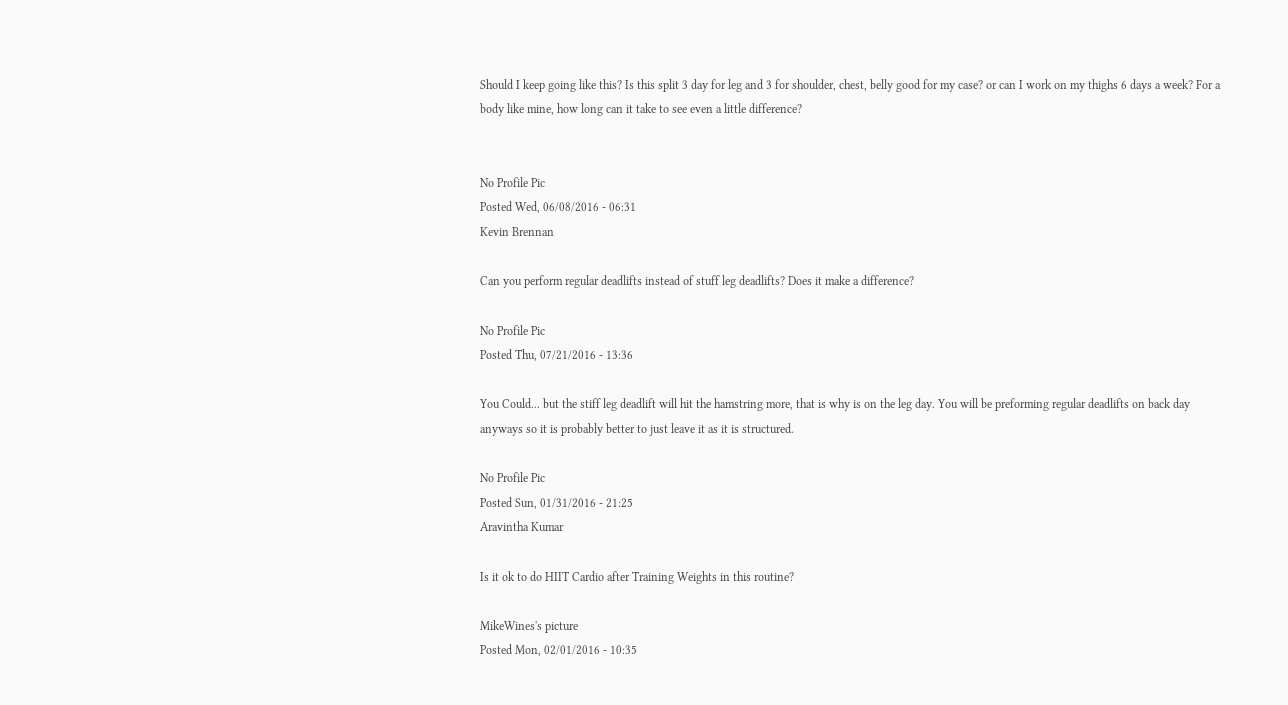Should I keep going like this? Is this split 3 day for leg and 3 for shoulder, chest, belly good for my case? or can I work on my thighs 6 days a week? For a body like mine, how long can it take to see even a little difference?


No Profile Pic
Posted Wed, 06/08/2016 - 06:31
Kevin Brennan

Can you perform regular deadlifts instead of stuff leg deadlifts? Does it make a difference?

No Profile Pic
Posted Thu, 07/21/2016 - 13:36

You Could... but the stiff leg deadlift will hit the hamstring more, that is why is on the leg day. You will be preforming regular deadlifts on back day anyways so it is probably better to just leave it as it is structured.

No Profile Pic
Posted Sun, 01/31/2016 - 21:25
Aravintha Kumar

Is it ok to do HIIT Cardio after Training Weights in this routine?

MikeWines's picture
Posted Mon, 02/01/2016 - 10:35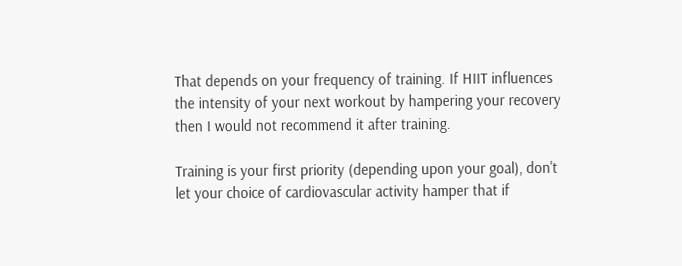That depends on your frequency of training. If HIIT influences the intensity of your next workout by hampering your recovery then I would not recommend it after training.

Training is your first priority (depending upon your goal), don't let your choice of cardiovascular activity hamper that if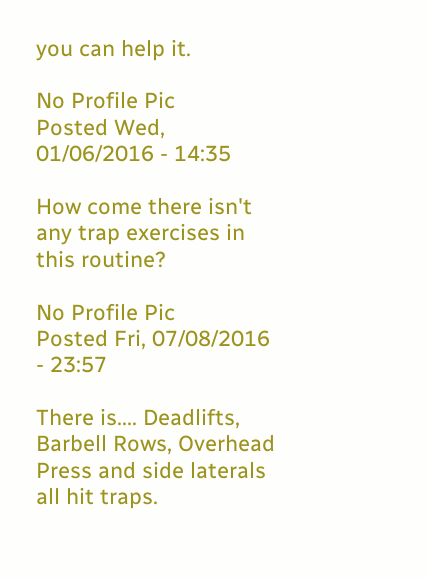you can help it.

No Profile Pic
Posted Wed, 01/06/2016 - 14:35

How come there isn't any trap exercises in this routine?

No Profile Pic
Posted Fri, 07/08/2016 - 23:57

There is.... Deadlifts, Barbell Rows, Overhead Press and side laterals all hit traps.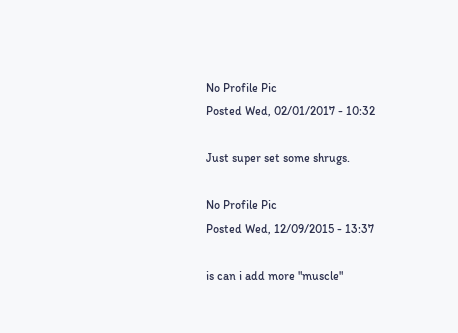No Profile Pic
Posted Wed, 02/01/2017 - 10:32

Just super set some shrugs.

No Profile Pic
Posted Wed, 12/09/2015 - 13:37

is can i add more "muscle"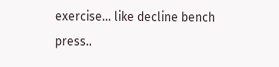exercise... like decline bench press..